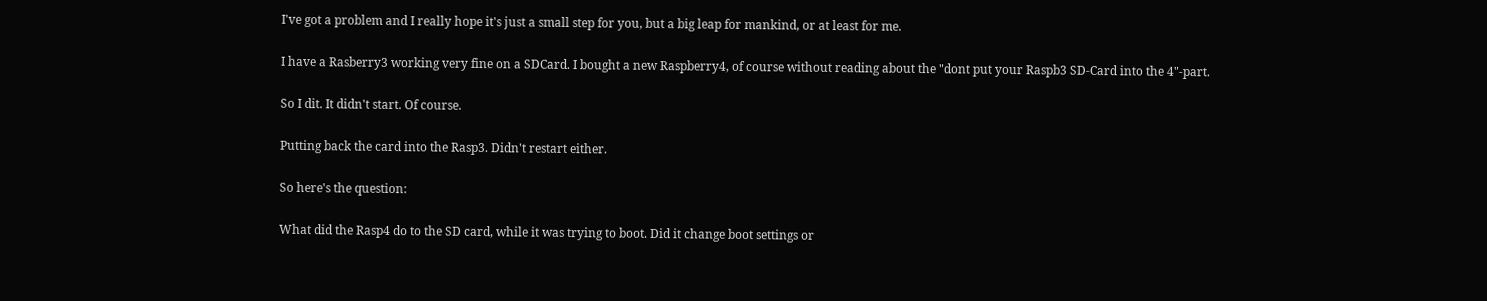I've got a problem and I really hope it's just a small step for you, but a big leap for mankind, or at least for me.

I have a Rasberry3 working very fine on a SDCard. I bought a new Raspberry4, of course without reading about the "dont put your Raspb3 SD-Card into the 4"-part.

So I dit. It didn't start. Of course.

Putting back the card into the Rasp3. Didn't restart either.

So here's the question:

What did the Rasp4 do to the SD card, while it was trying to boot. Did it change boot settings or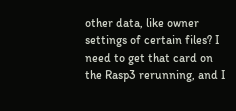other data, like owner settings of certain files? I need to get that card on the Rasp3 rerunning, and I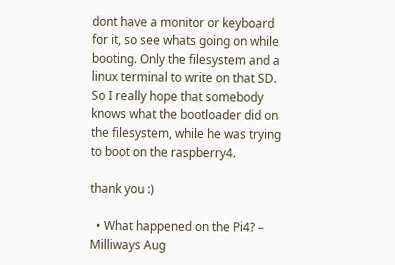dont have a monitor or keyboard for it, so see whats going on while booting. Only the filesystem and a linux terminal to write on that SD. So I really hope that somebody knows what the bootloader did on the filesystem, while he was trying to boot on the raspberry4.

thank you :)

  • What happened on the Pi4? – Milliways Aug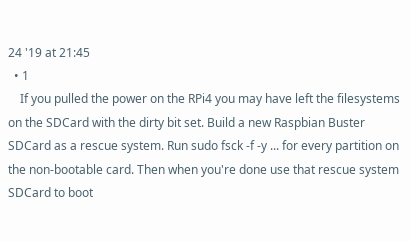24 '19 at 21:45
  • 1
    If you pulled the power on the RPi4 you may have left the filesystems on the SDCard with the dirty bit set. Build a new Raspbian Buster SDCard as a rescue system. Run sudo fsck -f -y ... for every partition on the non-bootable card. Then when you're done use that rescue system SDCard to boot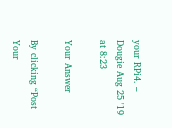your RPi4. – Dougie Aug 25 '19 at 8:23

Your Answer

By clicking “Post Your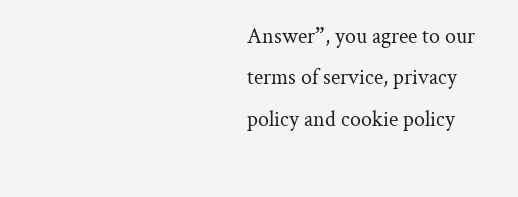Answer”, you agree to our terms of service, privacy policy and cookie policy